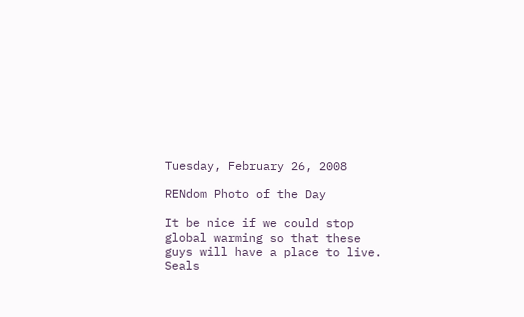Tuesday, February 26, 2008

RENdom Photo of the Day

It be nice if we could stop global warming so that these guys will have a place to live.
Seals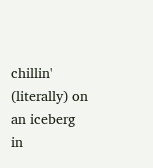chillin' (literally) on an iceberg in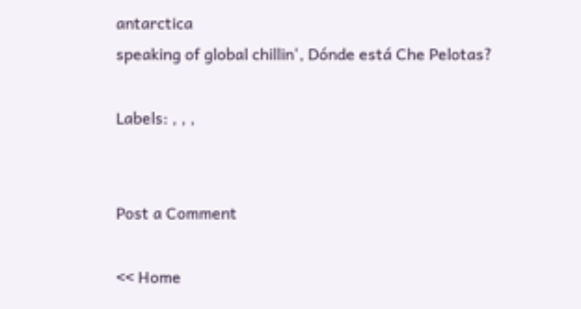antarctica
speaking of global chillin', Dónde está Che Pelotas?

Labels: , , ,


Post a Comment

<< Home